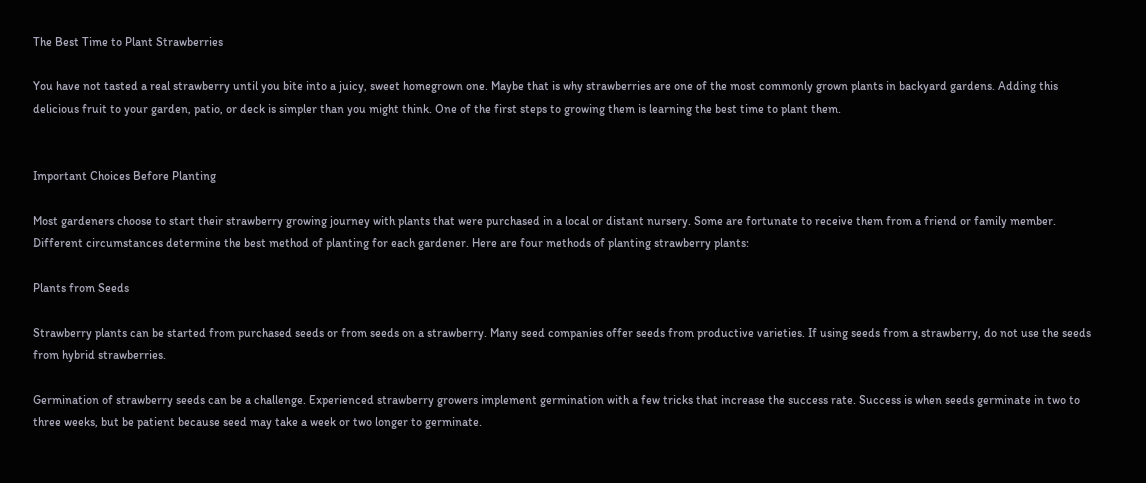The Best Time to Plant Strawberries

You have not tasted a real strawberry until you bite into a juicy, sweet homegrown one. Maybe that is why strawberries are one of the most commonly grown plants in backyard gardens. Adding this delicious fruit to your garden, patio, or deck is simpler than you might think. One of the first steps to growing them is learning the best time to plant them.


Important Choices Before Planting

Most gardeners choose to start their strawberry growing journey with plants that were purchased in a local or distant nursery. Some are fortunate to receive them from a friend or family member. Different circumstances determine the best method of planting for each gardener. Here are four methods of planting strawberry plants:

Plants from Seeds

Strawberry plants can be started from purchased seeds or from seeds on a strawberry. Many seed companies offer seeds from productive varieties. If using seeds from a strawberry, do not use the seeds from hybrid strawberries.

Germination of strawberry seeds can be a challenge. Experienced strawberry growers implement germination with a few tricks that increase the success rate. Success is when seeds germinate in two to three weeks, but be patient because seed may take a week or two longer to germinate.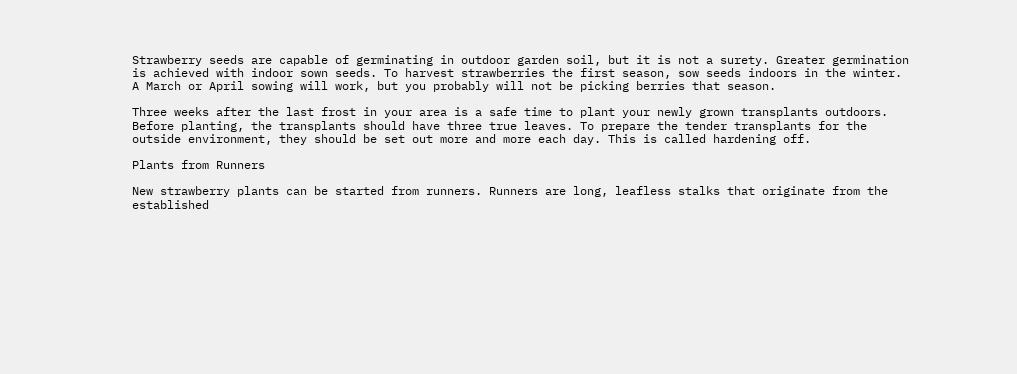Strawberry seeds are capable of germinating in outdoor garden soil, but it is not a surety. Greater germination is achieved with indoor sown seeds. To harvest strawberries the first season, sow seeds indoors in the winter. A March or April sowing will work, but you probably will not be picking berries that season.

Three weeks after the last frost in your area is a safe time to plant your newly grown transplants outdoors. Before planting, the transplants should have three true leaves. To prepare the tender transplants for the outside environment, they should be set out more and more each day. This is called hardening off.

Plants from Runners

New strawberry plants can be started from runners. Runners are long, leafless stalks that originate from the established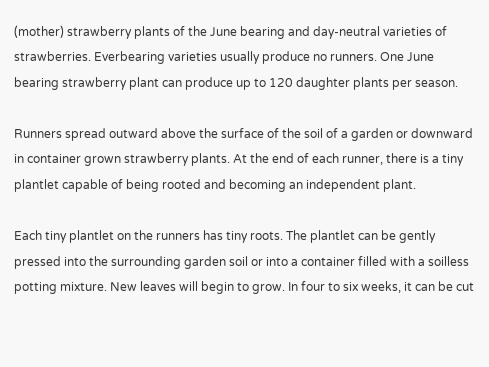(mother) strawberry plants of the June bearing and day-neutral varieties of strawberries. Everbearing varieties usually produce no runners. One June bearing strawberry plant can produce up to 120 daughter plants per season.

Runners spread outward above the surface of the soil of a garden or downward in container grown strawberry plants. At the end of each runner, there is a tiny plantlet capable of being rooted and becoming an independent plant.

Each tiny plantlet on the runners has tiny roots. The plantlet can be gently pressed into the surrounding garden soil or into a container filled with a soilless potting mixture. New leaves will begin to grow. In four to six weeks, it can be cut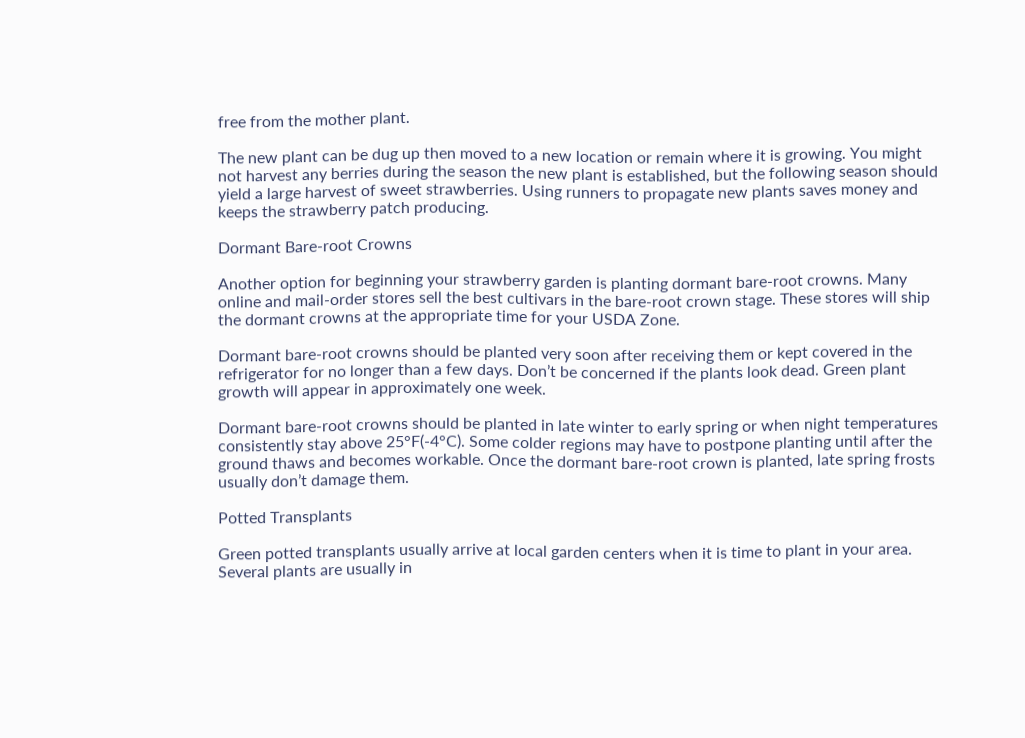free from the mother plant.

The new plant can be dug up then moved to a new location or remain where it is growing. You might not harvest any berries during the season the new plant is established, but the following season should yield a large harvest of sweet strawberries. Using runners to propagate new plants saves money and keeps the strawberry patch producing.

Dormant Bare-root Crowns

Another option for beginning your strawberry garden is planting dormant bare-root crowns. Many online and mail-order stores sell the best cultivars in the bare-root crown stage. These stores will ship the dormant crowns at the appropriate time for your USDA Zone.

Dormant bare-root crowns should be planted very soon after receiving them or kept covered in the refrigerator for no longer than a few days. Don’t be concerned if the plants look dead. Green plant growth will appear in approximately one week.

Dormant bare-root crowns should be planted in late winter to early spring or when night temperatures consistently stay above 25°F(-4°C). Some colder regions may have to postpone planting until after the ground thaws and becomes workable. Once the dormant bare-root crown is planted, late spring frosts usually don’t damage them.

Potted Transplants

Green potted transplants usually arrive at local garden centers when it is time to plant in your area. Several plants are usually in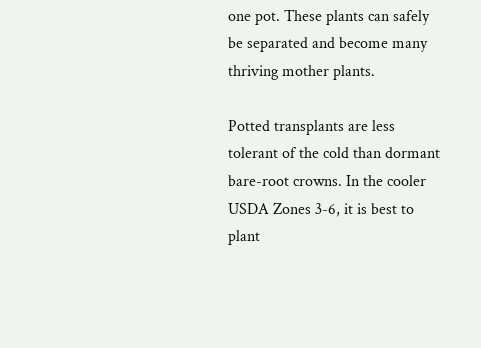one pot. These plants can safely be separated and become many thriving mother plants.

Potted transplants are less tolerant of the cold than dormant bare-root crowns. In the cooler USDA Zones 3-6, it is best to plant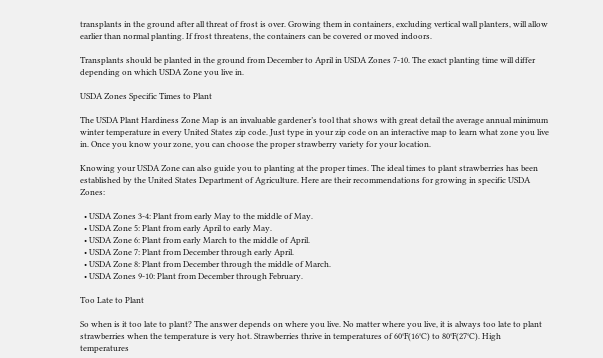transplants in the ground after all threat of frost is over. Growing them in containers, excluding vertical wall planters, will allow earlier than normal planting. If frost threatens, the containers can be covered or moved indoors.

Transplants should be planted in the ground from December to April in USDA Zones 7-10. The exact planting time will differ depending on which USDA Zone you live in.

USDA Zones Specific Times to Plant

The USDA Plant Hardiness Zone Map is an invaluable gardener’s tool that shows with great detail the average annual minimum winter temperature in every United States zip code. Just type in your zip code on an interactive map to learn what zone you live in. Once you know your zone, you can choose the proper strawberry variety for your location.

Knowing your USDA Zone can also guide you to planting at the proper times. The ideal times to plant strawberries has been established by the United States Department of Agriculture. Here are their recommendations for growing in specific USDA Zones:

  • USDA Zones 3-4: Plant from early May to the middle of May.
  • USDA Zone 5: Plant from early April to early May.
  • USDA Zone 6: Plant from early March to the middle of April.
  • USDA Zone 7: Plant from December through early April.
  • USDA Zone 8: Plant from December through the middle of March.
  • USDA Zones 9-10: Plant from December through February.

Too Late to Plant

So when is it too late to plant? The answer depends on where you live. No matter where you live, it is always too late to plant strawberries when the temperature is very hot. Strawberries thrive in temperatures of 60°F(16°C) to 80°F(27°C). High temperatures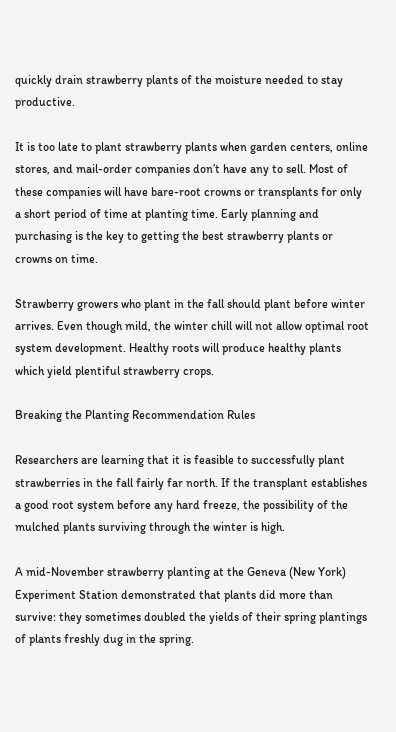quickly drain strawberry plants of the moisture needed to stay productive.

It is too late to plant strawberry plants when garden centers, online stores, and mail-order companies don’t have any to sell. Most of these companies will have bare-root crowns or transplants for only a short period of time at planting time. Early planning and purchasing is the key to getting the best strawberry plants or crowns on time.

Strawberry growers who plant in the fall should plant before winter arrives. Even though mild, the winter chill will not allow optimal root system development. Healthy roots will produce healthy plants which yield plentiful strawberry crops.

Breaking the Planting Recommendation Rules

Researchers are learning that it is feasible to successfully plant strawberries in the fall fairly far north. If the transplant establishes a good root system before any hard freeze, the possibility of the mulched plants surviving through the winter is high.

A mid-November strawberry planting at the Geneva (New York) Experiment Station demonstrated that plants did more than survive: they sometimes doubled the yields of their spring plantings of plants freshly dug in the spring.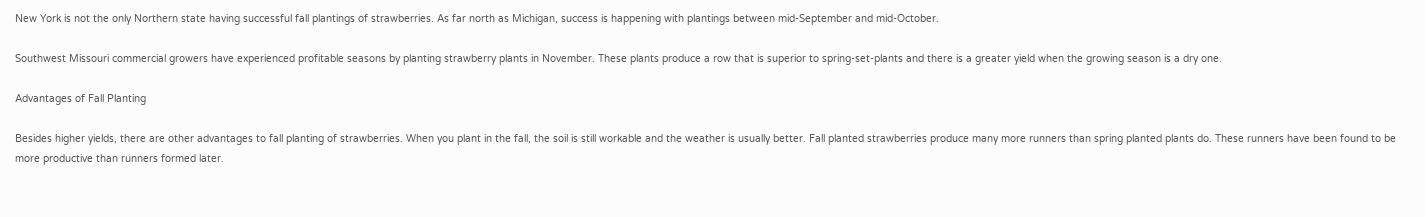New York is not the only Northern state having successful fall plantings of strawberries. As far north as Michigan, success is happening with plantings between mid-September and mid-October.

Southwest Missouri commercial growers have experienced profitable seasons by planting strawberry plants in November. These plants produce a row that is superior to spring-set-plants and there is a greater yield when the growing season is a dry one.

Advantages of Fall Planting

Besides higher yields, there are other advantages to fall planting of strawberries. When you plant in the fall, the soil is still workable and the weather is usually better. Fall planted strawberries produce many more runners than spring planted plants do. These runners have been found to be more productive than runners formed later.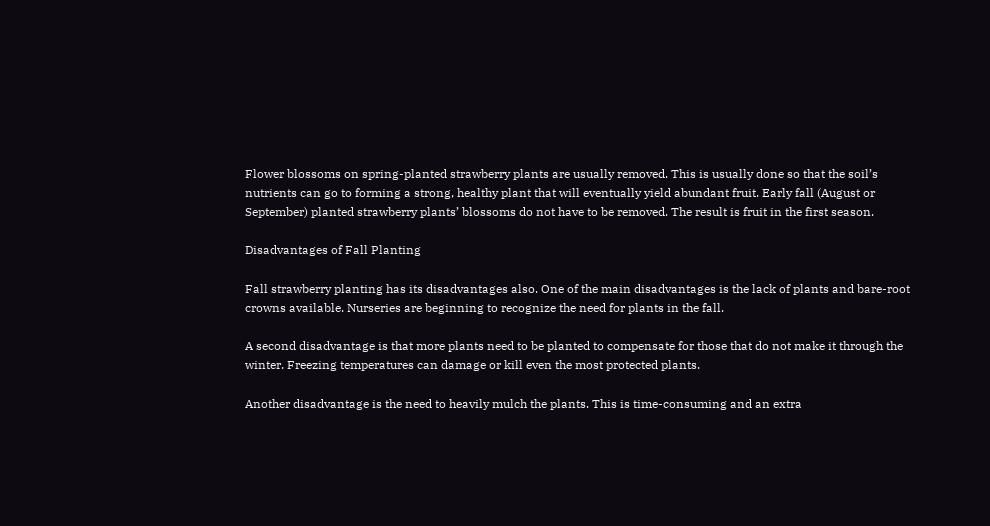Flower blossoms on spring-planted strawberry plants are usually removed. This is usually done so that the soil’s nutrients can go to forming a strong, healthy plant that will eventually yield abundant fruit. Early fall (August or September) planted strawberry plants’ blossoms do not have to be removed. The result is fruit in the first season.

Disadvantages of Fall Planting

Fall strawberry planting has its disadvantages also. One of the main disadvantages is the lack of plants and bare-root crowns available. Nurseries are beginning to recognize the need for plants in the fall.

A second disadvantage is that more plants need to be planted to compensate for those that do not make it through the winter. Freezing temperatures can damage or kill even the most protected plants.

Another disadvantage is the need to heavily mulch the plants. This is time-consuming and an extra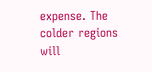expense. The colder regions will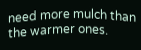need more mulch than the warmer ones.